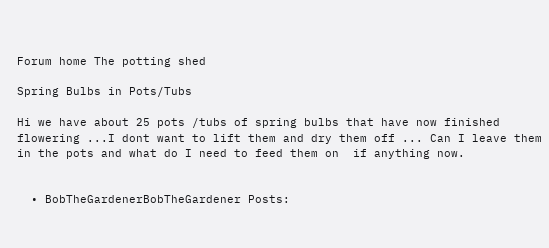Forum home The potting shed

Spring Bulbs in Pots/Tubs

Hi we have about 25 pots /tubs of spring bulbs that have now finished flowering ...I dont want to lift them and dry them off ... Can I leave them in the pots and what do I need to feed them on  if anything now.


  • BobTheGardenerBobTheGardener Posts: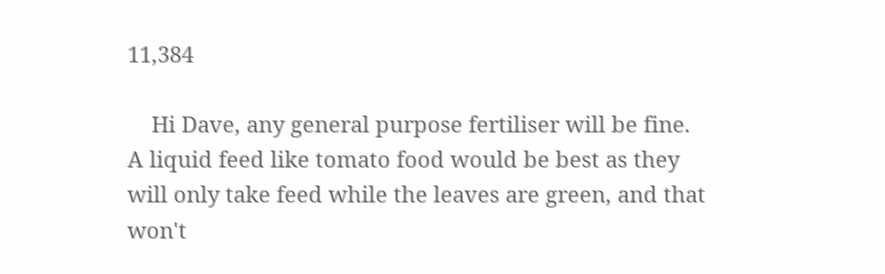11,384

    Hi Dave, any general purpose fertiliser will be fine.  A liquid feed like tomato food would be best as they will only take feed while the leaves are green, and that won't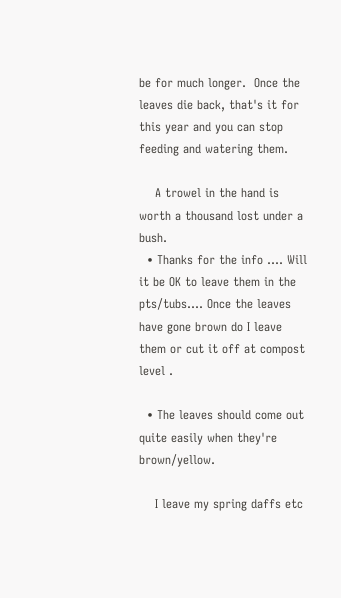be for much longer.  Once the leaves die back, that's it for this year and you can stop feeding and watering them.

    A trowel in the hand is worth a thousand lost under a bush.
  • Thanks for the info .... Will it be OK to leave them in the pts/tubs.... Once the leaves have gone brown do I leave them or cut it off at compost level .

  • The leaves should come out quite easily when they're brown/yellow.

    I leave my spring daffs etc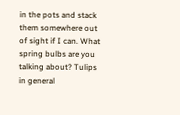in the pots and stack them somewhere out of sight if I can. What spring bulbs are you talking about? Tulips in general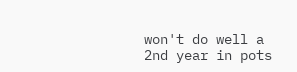won't do well a 2nd year in pots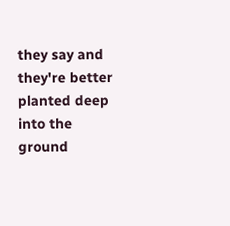they say and they're better planted deep into the ground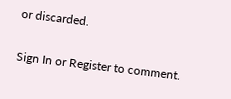or discarded.

Sign In or Register to comment.